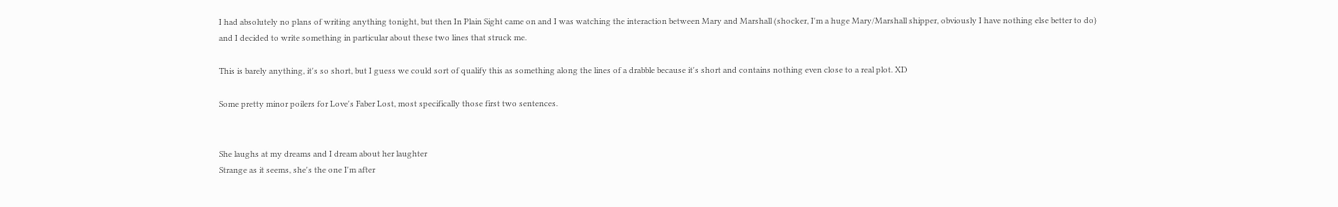I had absolutely no plans of writing anything tonight, but then In Plain Sight came on and I was watching the interaction between Mary and Marshall (shocker, I'm a huge Mary/Marshall shipper, obviously I have nothing else better to do) and I decided to write something in particular about these two lines that struck me.

This is barely anything, it's so short, but I guess we could sort of qualify this as something along the lines of a drabble because it's short and contains nothing even close to a real plot. XD

Some pretty minor poilers for Love's Faber Lost, most specifically those first two sentences.


She laughs at my dreams and I dream about her laughter
Strange as it seems, she's the one I'm after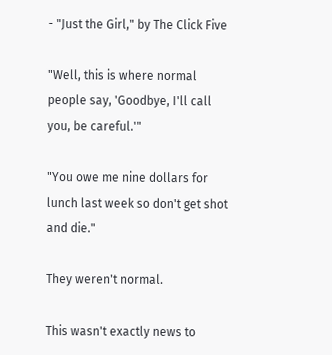- "Just the Girl," by The Click Five

"Well, this is where normal people say, 'Goodbye, I'll call you, be careful.'"

"You owe me nine dollars for lunch last week so don't get shot and die."

They weren't normal.

This wasn't exactly news to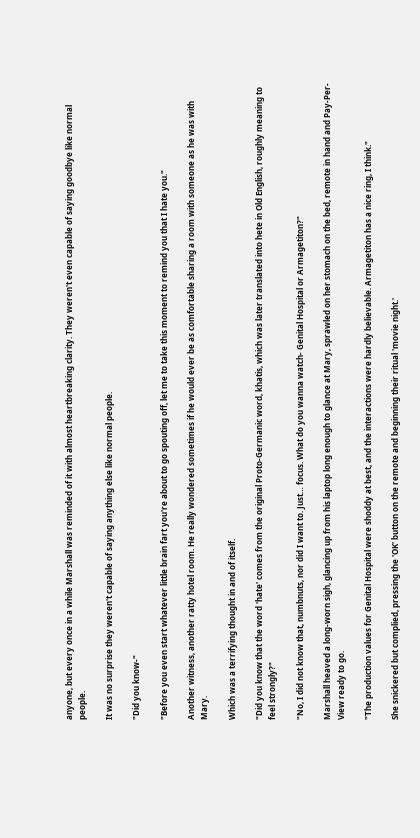anyone, but every once in a while Marshall was reminded of it with almost heartbreaking clarity. They weren't even capable of saying goodbye like normal people.

It was no surprise they weren't capable of saying anything else like normal people.

"Did you know-"

"Before you even start whatever little brain fart you're about to go spouting off, let me to take this moment to remind you that I hate you."

Another witness, another ratty hotel room. He really wondered sometimes if he would ever be as comfortable sharing a room with someone as he was with Mary.

Which was a terrifying thought in and of itself.

"Did you know that the word 'hate' comes from the original Proto-Germanic word, khatis, which was later translated into hete in Old English, roughly meaning to feel strongly?"

"No, I did not know that, numbnuts, nor did I want to. Just… focus. What do you wanna watch- Genital Hospital or Armagetiton?"

Marshall heaved a long-worn sigh, glancing up from his laptop long enough to glance at Mary, sprawled on her stomach on the bed, remote in hand and Pay-Per-View ready to go.

"The production values for Genital Hospital were shoddy at best, and the interactions were hardly believable. Armagetiton has a nice ring, I think."

She snickered but complied, pressing the 'OK' button on the remote and beginning their ritual 'movie night.'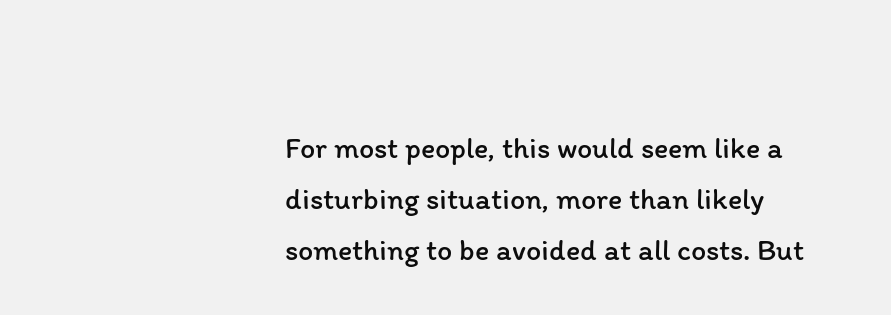For most people, this would seem like a disturbing situation, more than likely something to be avoided at all costs. But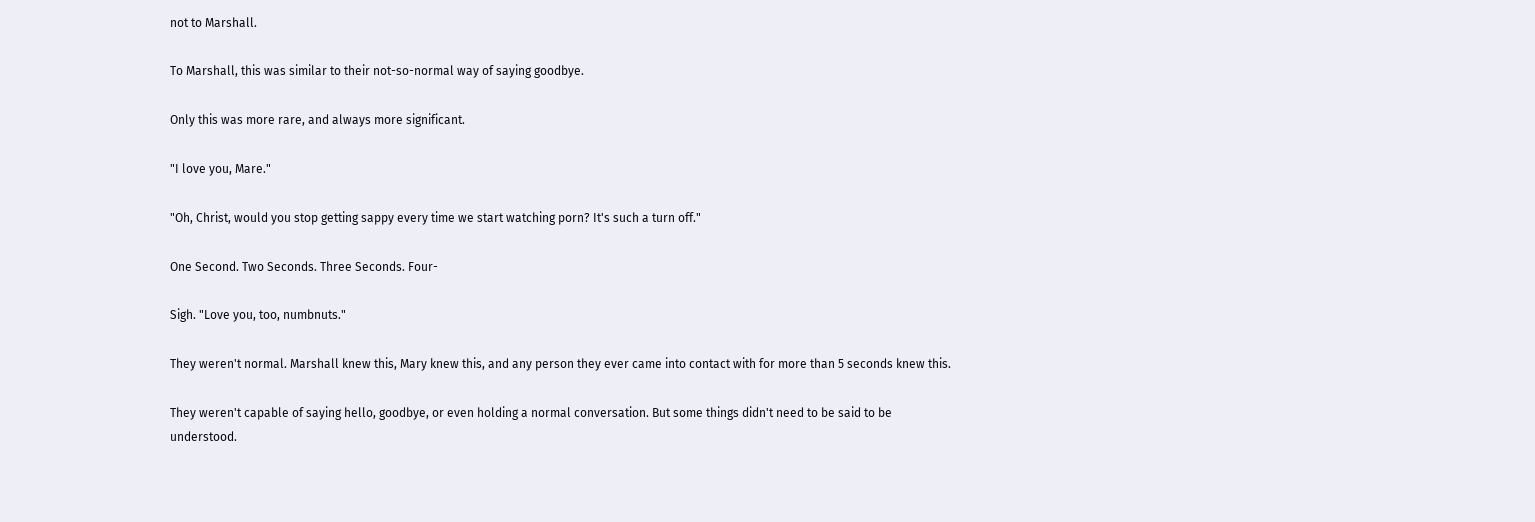not to Marshall.

To Marshall, this was similar to their not-so-normal way of saying goodbye.

Only this was more rare, and always more significant.

"I love you, Mare."

"Oh, Christ, would you stop getting sappy every time we start watching porn? It's such a turn off."

One Second. Two Seconds. Three Seconds. Four-

Sigh. "Love you, too, numbnuts."

They weren't normal. Marshall knew this, Mary knew this, and any person they ever came into contact with for more than 5 seconds knew this.

They weren't capable of saying hello, goodbye, or even holding a normal conversation. But some things didn't need to be said to be understood.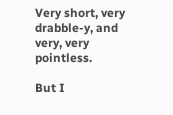Very short, very drabble-y, and very, very pointless.

But I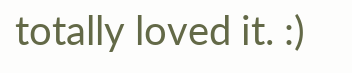totally loved it. :)